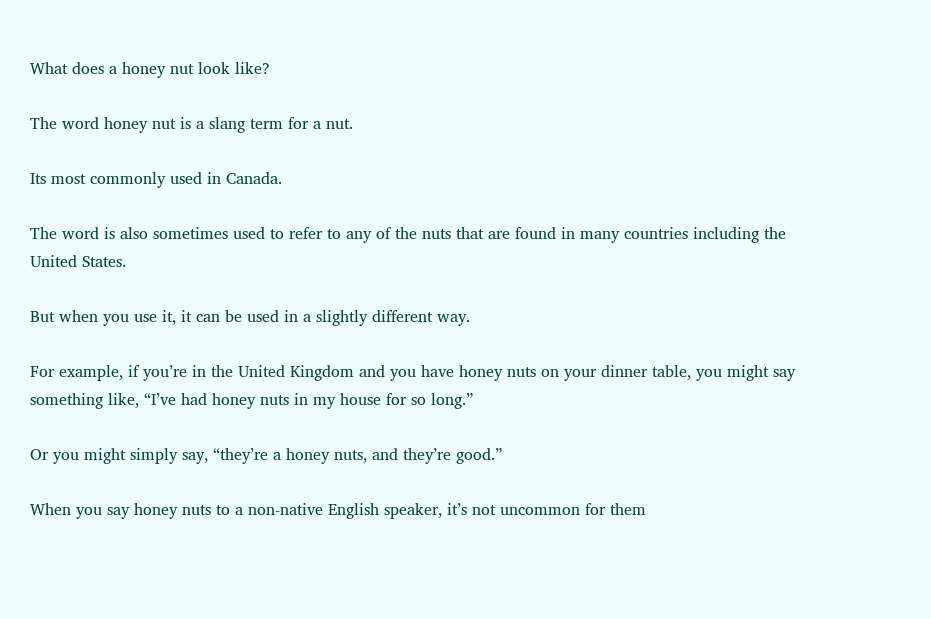What does a honey nut look like?

The word honey nut is a slang term for a nut.

Its most commonly used in Canada.

The word is also sometimes used to refer to any of the nuts that are found in many countries including the United States.

But when you use it, it can be used in a slightly different way.

For example, if you’re in the United Kingdom and you have honey nuts on your dinner table, you might say something like, “I’ve had honey nuts in my house for so long.”

Or you might simply say, “they’re a honey nuts, and they’re good.”

When you say honey nuts to a non-native English speaker, it’s not uncommon for them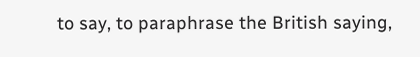to say, to paraphrase the British saying,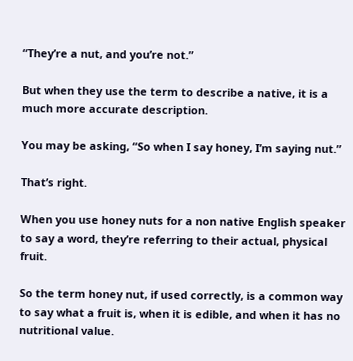“They’re a nut, and you’re not.”

But when they use the term to describe a native, it is a much more accurate description.

You may be asking, “So when I say honey, I’m saying nut.”

That’s right.

When you use honey nuts for a non native English speaker to say a word, they’re referring to their actual, physical fruit.

So the term honey nut, if used correctly, is a common way to say what a fruit is, when it is edible, and when it has no nutritional value.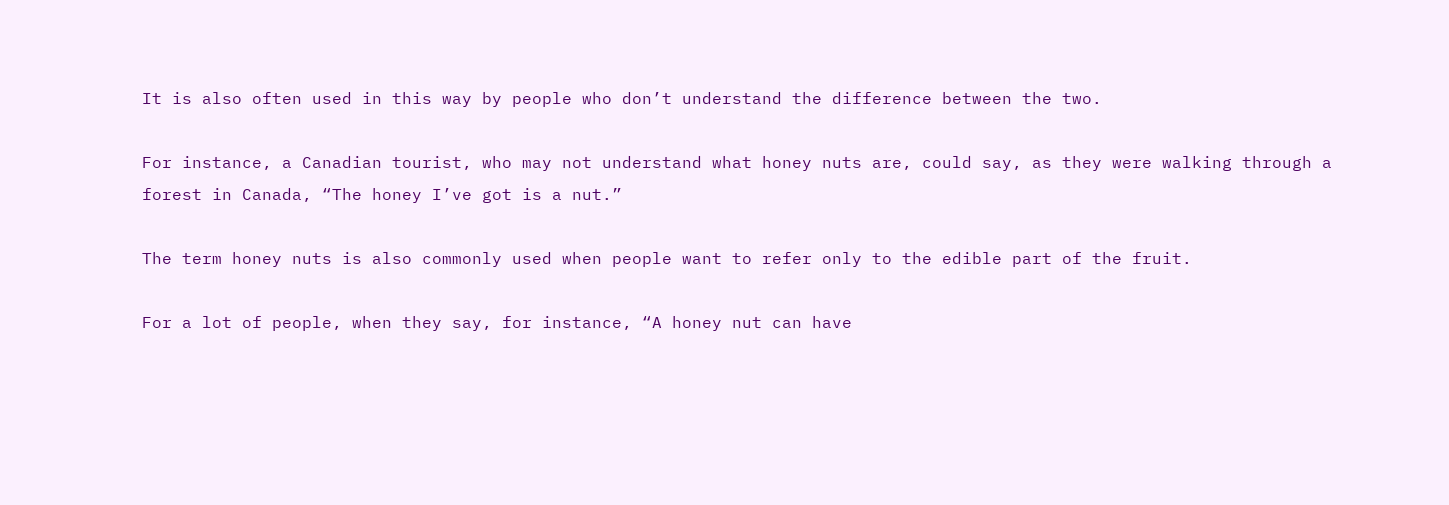It is also often used in this way by people who don’t understand the difference between the two.

For instance, a Canadian tourist, who may not understand what honey nuts are, could say, as they were walking through a forest in Canada, “The honey I’ve got is a nut.”

The term honey nuts is also commonly used when people want to refer only to the edible part of the fruit.

For a lot of people, when they say, for instance, “A honey nut can have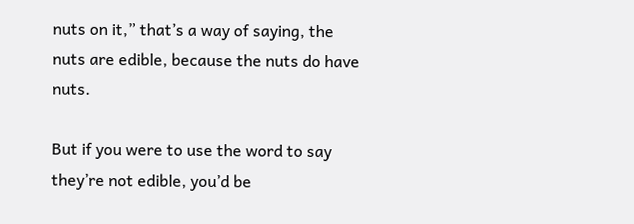nuts on it,” that’s a way of saying, the nuts are edible, because the nuts do have nuts.

But if you were to use the word to say they’re not edible, you’d be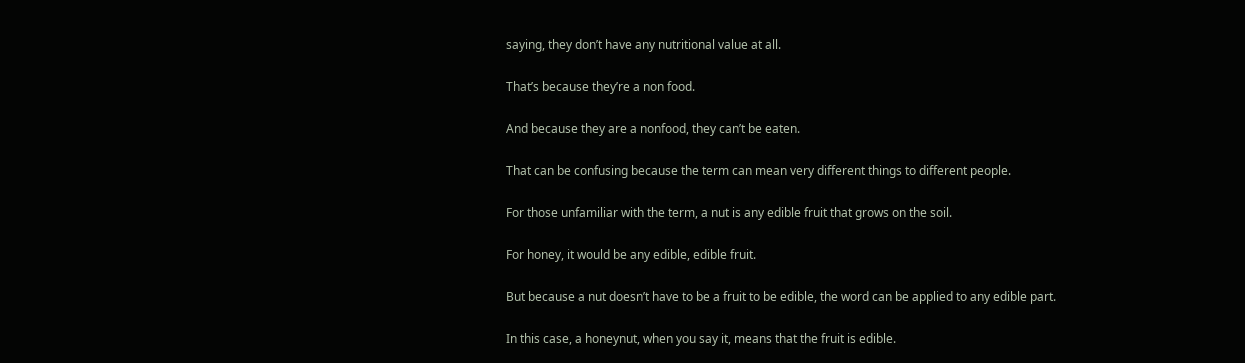saying, they don’t have any nutritional value at all.

That’s because they’re a non food.

And because they are a nonfood, they can’t be eaten.

That can be confusing because the term can mean very different things to different people.

For those unfamiliar with the term, a nut is any edible fruit that grows on the soil.

For honey, it would be any edible, edible fruit.

But because a nut doesn’t have to be a fruit to be edible, the word can be applied to any edible part.

In this case, a honeynut, when you say it, means that the fruit is edible.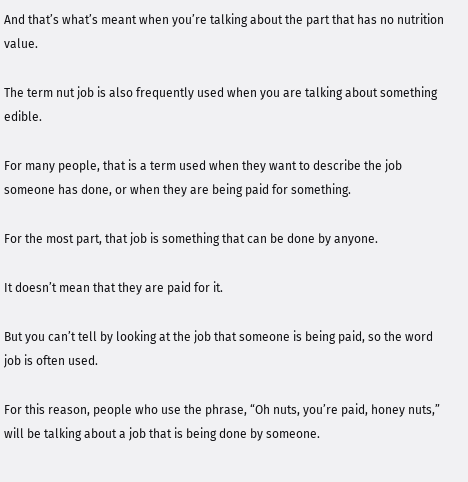And that’s what’s meant when you’re talking about the part that has no nutrition value.

The term nut job is also frequently used when you are talking about something edible.

For many people, that is a term used when they want to describe the job someone has done, or when they are being paid for something.

For the most part, that job is something that can be done by anyone.

It doesn’t mean that they are paid for it.

But you can’t tell by looking at the job that someone is being paid, so the word job is often used.

For this reason, people who use the phrase, “Oh nuts, you’re paid, honey nuts,” will be talking about a job that is being done by someone.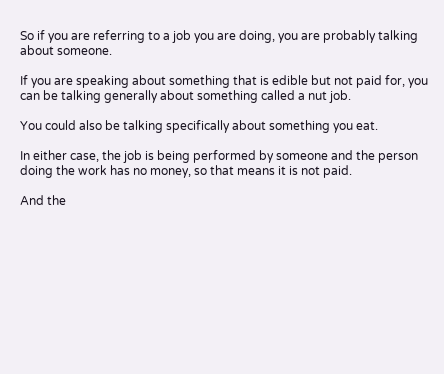So if you are referring to a job you are doing, you are probably talking about someone.

If you are speaking about something that is edible but not paid for, you can be talking generally about something called a nut job.

You could also be talking specifically about something you eat.

In either case, the job is being performed by someone and the person doing the work has no money, so that means it is not paid.

And the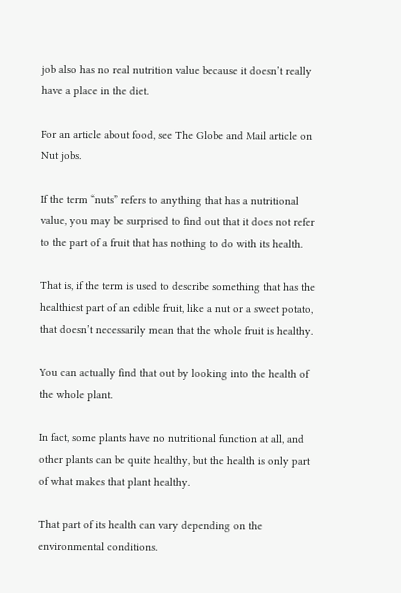job also has no real nutrition value because it doesn’t really have a place in the diet.

For an article about food, see The Globe and Mail article on Nut jobs.

If the term “nuts” refers to anything that has a nutritional value, you may be surprised to find out that it does not refer to the part of a fruit that has nothing to do with its health.

That is, if the term is used to describe something that has the healthiest part of an edible fruit, like a nut or a sweet potato, that doesn’t necessarily mean that the whole fruit is healthy.

You can actually find that out by looking into the health of the whole plant.

In fact, some plants have no nutritional function at all, and other plants can be quite healthy, but the health is only part of what makes that plant healthy.

That part of its health can vary depending on the environmental conditions.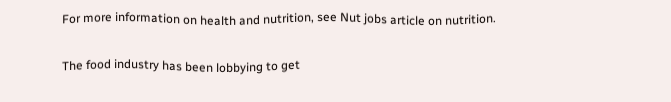For more information on health and nutrition, see Nut jobs article on nutrition.

The food industry has been lobbying to get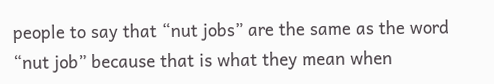people to say that “nut jobs” are the same as the word “nut job” because that is what they mean when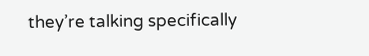they’re talking specifically